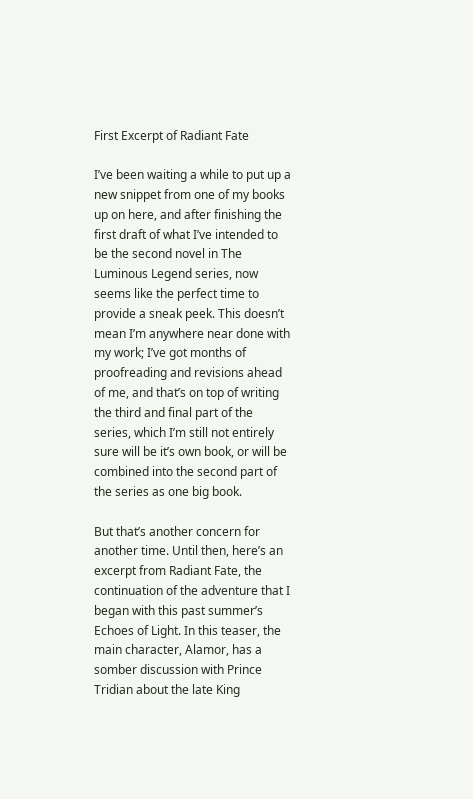First Excerpt of Radiant Fate

I’ve been waiting a while to put up a new snippet from one of my books up on here, and after finishing the first draft of what I’ve intended to be the second novel in The Luminous Legend series, now seems like the perfect time to provide a sneak peek. This doesn’t mean I’m anywhere near done with my work; I’ve got months of proofreading and revisions ahead of me, and that’s on top of writing the third and final part of the series, which I’m still not entirely sure will be it’s own book, or will be combined into the second part of the series as one big book.

But that’s another concern for another time. Until then, here’s an excerpt from Radiant Fate, the continuation of the adventure that I began with this past summer’s Echoes of Light. In this teaser, the main character, Alamor, has a somber discussion with Prince Tridian about the late King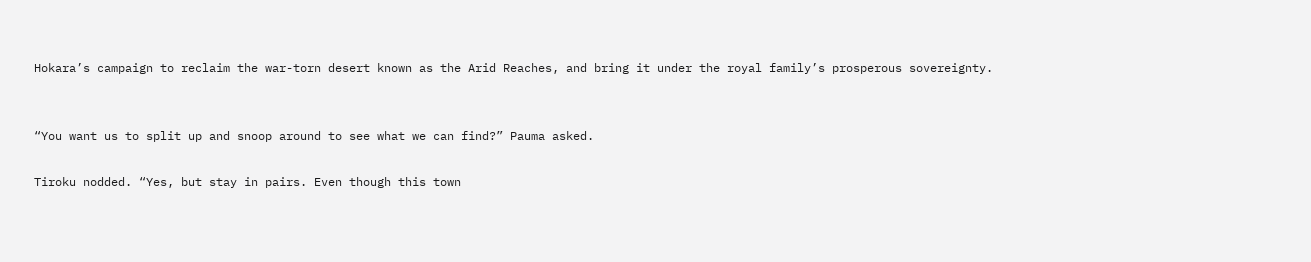Hokara’s campaign to reclaim the war-torn desert known as the Arid Reaches, and bring it under the royal family’s prosperous sovereignty.


“You want us to split up and snoop around to see what we can find?” Pauma asked.

Tiroku nodded. “Yes, but stay in pairs. Even though this town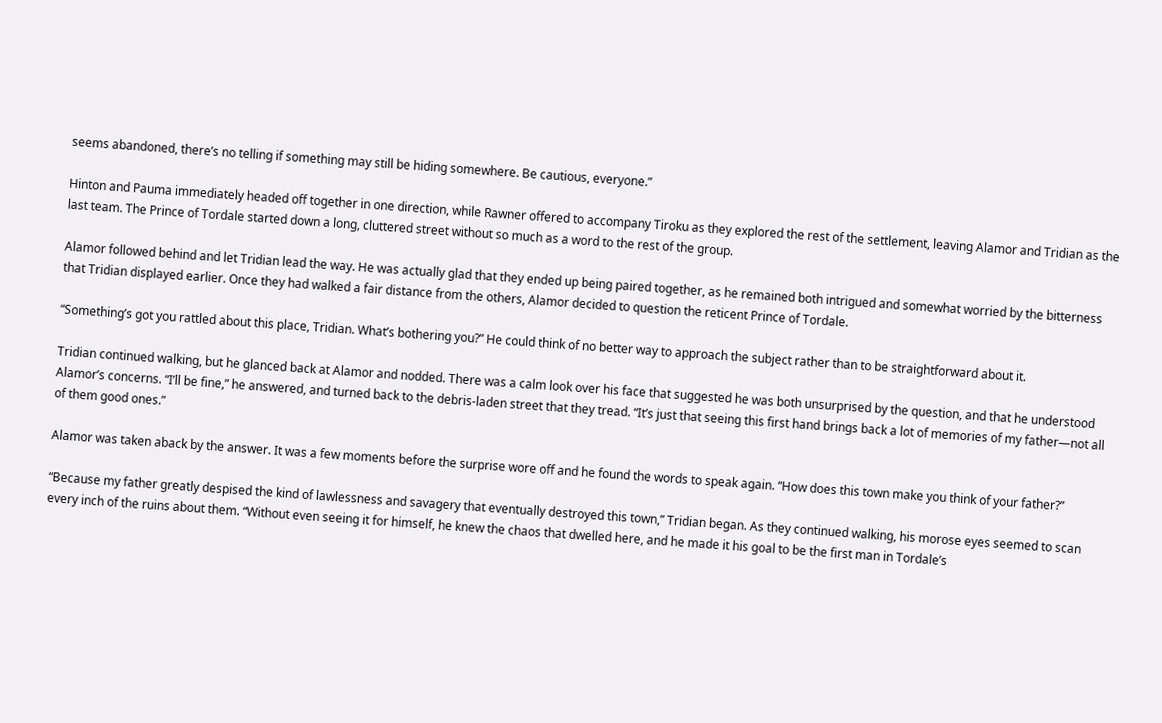seems abandoned, there’s no telling if something may still be hiding somewhere. Be cautious, everyone.”

Hinton and Pauma immediately headed off together in one direction, while Rawner offered to accompany Tiroku as they explored the rest of the settlement, leaving Alamor and Tridian as the last team. The Prince of Tordale started down a long, cluttered street without so much as a word to the rest of the group.

Alamor followed behind and let Tridian lead the way. He was actually glad that they ended up being paired together, as he remained both intrigued and somewhat worried by the bitterness that Tridian displayed earlier. Once they had walked a fair distance from the others, Alamor decided to question the reticent Prince of Tordale.

“Something’s got you rattled about this place, Tridian. What’s bothering you?” He could think of no better way to approach the subject rather than to be straightforward about it.

Tridian continued walking, but he glanced back at Alamor and nodded. There was a calm look over his face that suggested he was both unsurprised by the question, and that he understood Alamor’s concerns. “I’ll be fine,” he answered, and turned back to the debris-laden street that they tread. “It’s just that seeing this first hand brings back a lot of memories of my father—not all of them good ones.”

Alamor was taken aback by the answer. It was a few moments before the surprise wore off and he found the words to speak again. “How does this town make you think of your father?”

“Because my father greatly despised the kind of lawlessness and savagery that eventually destroyed this town,” Tridian began. As they continued walking, his morose eyes seemed to scan every inch of the ruins about them. “Without even seeing it for himself, he knew the chaos that dwelled here, and he made it his goal to be the first man in Tordale’s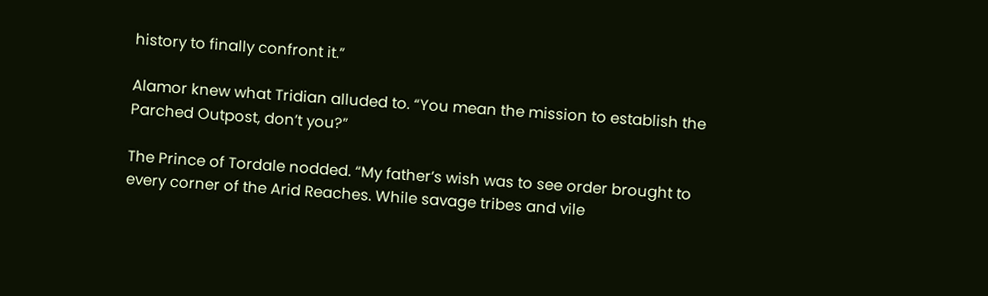history to finally confront it.”

Alamor knew what Tridian alluded to. “You mean the mission to establish the Parched Outpost, don’t you?”

The Prince of Tordale nodded. “My father’s wish was to see order brought to every corner of the Arid Reaches. While savage tribes and vile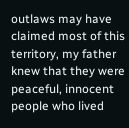outlaws may have claimed most of this territory, my father knew that they were peaceful, innocent people who lived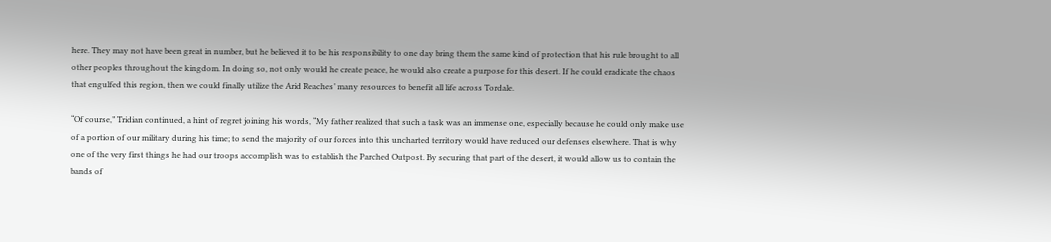here. They may not have been great in number, but he believed it to be his responsibility to one day bring them the same kind of protection that his rule brought to all other peoples throughout the kingdom. In doing so, not only would he create peace, he would also create a purpose for this desert. If he could eradicate the chaos that engulfed this region, then we could finally utilize the Arid Reaches’ many resources to benefit all life across Tordale.

“Of course,” Tridian continued, a hint of regret joining his words, “My father realized that such a task was an immense one, especially because he could only make use of a portion of our military during his time; to send the majority of our forces into this uncharted territory would have reduced our defenses elsewhere. That is why one of the very first things he had our troops accomplish was to establish the Parched Outpost. By securing that part of the desert, it would allow us to contain the bands of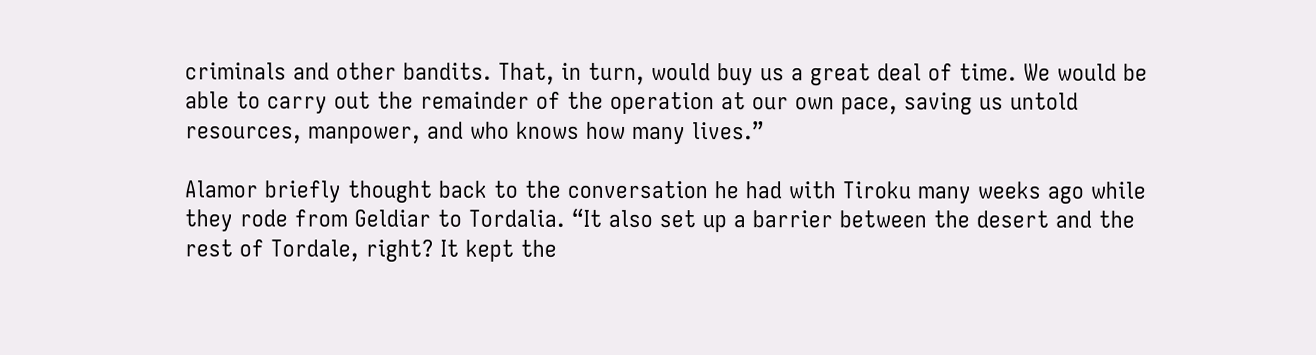criminals and other bandits. That, in turn, would buy us a great deal of time. We would be able to carry out the remainder of the operation at our own pace, saving us untold resources, manpower, and who knows how many lives.”

Alamor briefly thought back to the conversation he had with Tiroku many weeks ago while they rode from Geldiar to Tordalia. “It also set up a barrier between the desert and the rest of Tordale, right? It kept the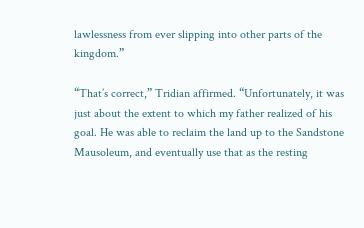lawlessness from ever slipping into other parts of the kingdom.”

“That’s correct,” Tridian affirmed. “Unfortunately, it was just about the extent to which my father realized of his goal. He was able to reclaim the land up to the Sandstone Mausoleum, and eventually use that as the resting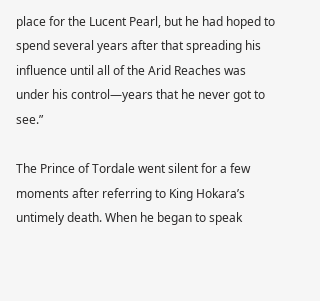place for the Lucent Pearl, but he had hoped to spend several years after that spreading his influence until all of the Arid Reaches was under his control—years that he never got to see.”

The Prince of Tordale went silent for a few moments after referring to King Hokara’s untimely death. When he began to speak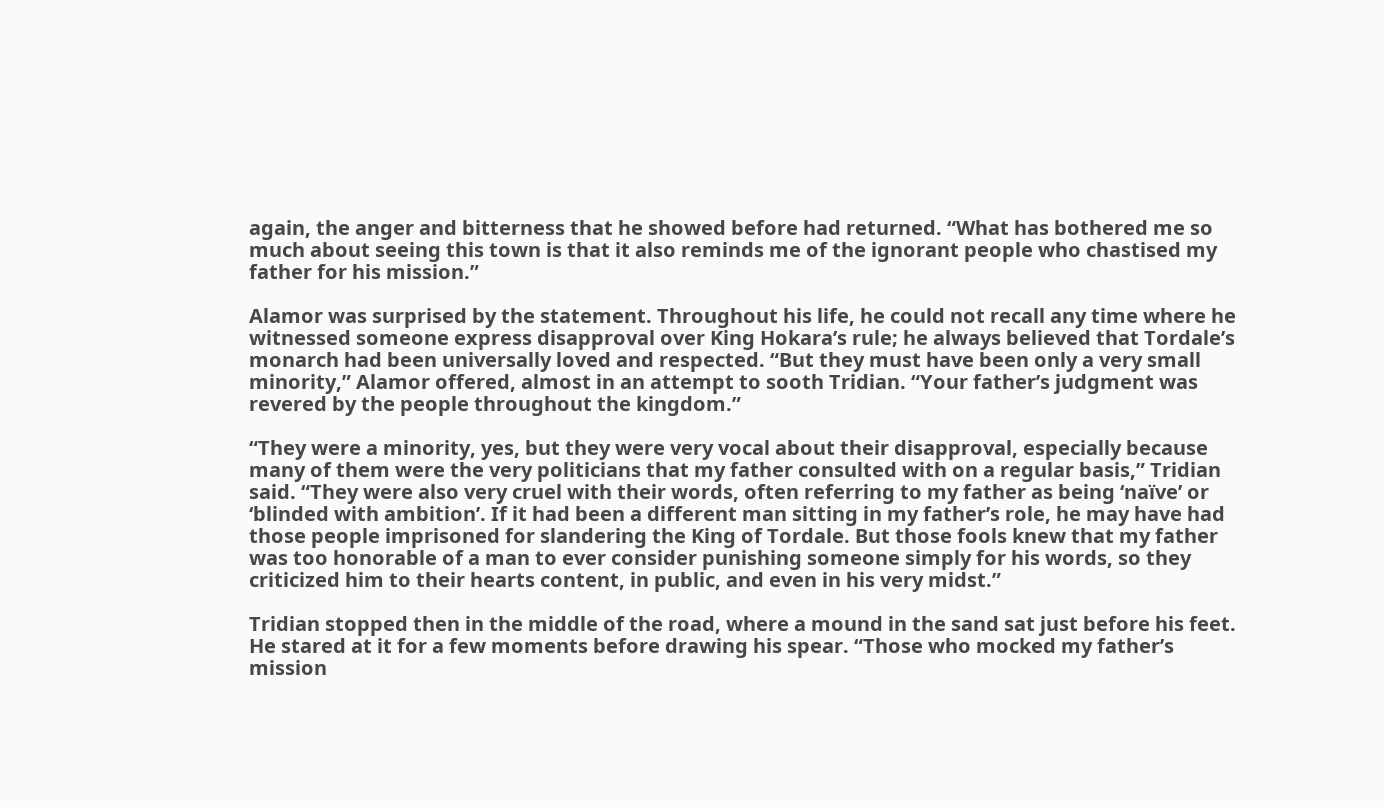again, the anger and bitterness that he showed before had returned. “What has bothered me so much about seeing this town is that it also reminds me of the ignorant people who chastised my father for his mission.”

Alamor was surprised by the statement. Throughout his life, he could not recall any time where he witnessed someone express disapproval over King Hokara’s rule; he always believed that Tordale’s monarch had been universally loved and respected. “But they must have been only a very small minority,” Alamor offered, almost in an attempt to sooth Tridian. “Your father’s judgment was revered by the people throughout the kingdom.”

“They were a minority, yes, but they were very vocal about their disapproval, especially because many of them were the very politicians that my father consulted with on a regular basis,” Tridian said. “They were also very cruel with their words, often referring to my father as being ‘naïve’ or ‘blinded with ambition’. If it had been a different man sitting in my father’s role, he may have had those people imprisoned for slandering the King of Tordale. But those fools knew that my father was too honorable of a man to ever consider punishing someone simply for his words, so they criticized him to their hearts content, in public, and even in his very midst.”

Tridian stopped then in the middle of the road, where a mound in the sand sat just before his feet. He stared at it for a few moments before drawing his spear. “Those who mocked my father’s mission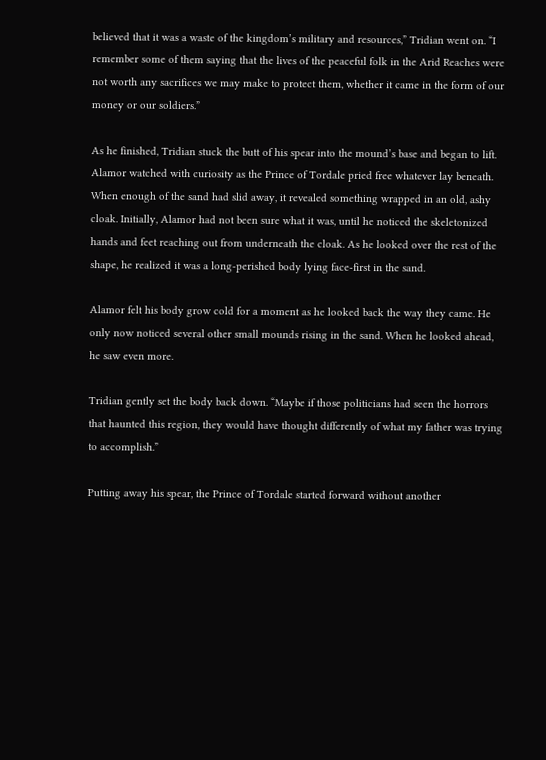believed that it was a waste of the kingdom’s military and resources,” Tridian went on. “I remember some of them saying that the lives of the peaceful folk in the Arid Reaches were not worth any sacrifices we may make to protect them, whether it came in the form of our money or our soldiers.”

As he finished, Tridian stuck the butt of his spear into the mound’s base and began to lift. Alamor watched with curiosity as the Prince of Tordale pried free whatever lay beneath. When enough of the sand had slid away, it revealed something wrapped in an old, ashy cloak. Initially, Alamor had not been sure what it was, until he noticed the skeletonized hands and feet reaching out from underneath the cloak. As he looked over the rest of the shape, he realized it was a long-perished body lying face-first in the sand.

Alamor felt his body grow cold for a moment as he looked back the way they came. He only now noticed several other small mounds rising in the sand. When he looked ahead, he saw even more.

Tridian gently set the body back down. “Maybe if those politicians had seen the horrors that haunted this region, they would have thought differently of what my father was trying to accomplish.”

Putting away his spear, the Prince of Tordale started forward without another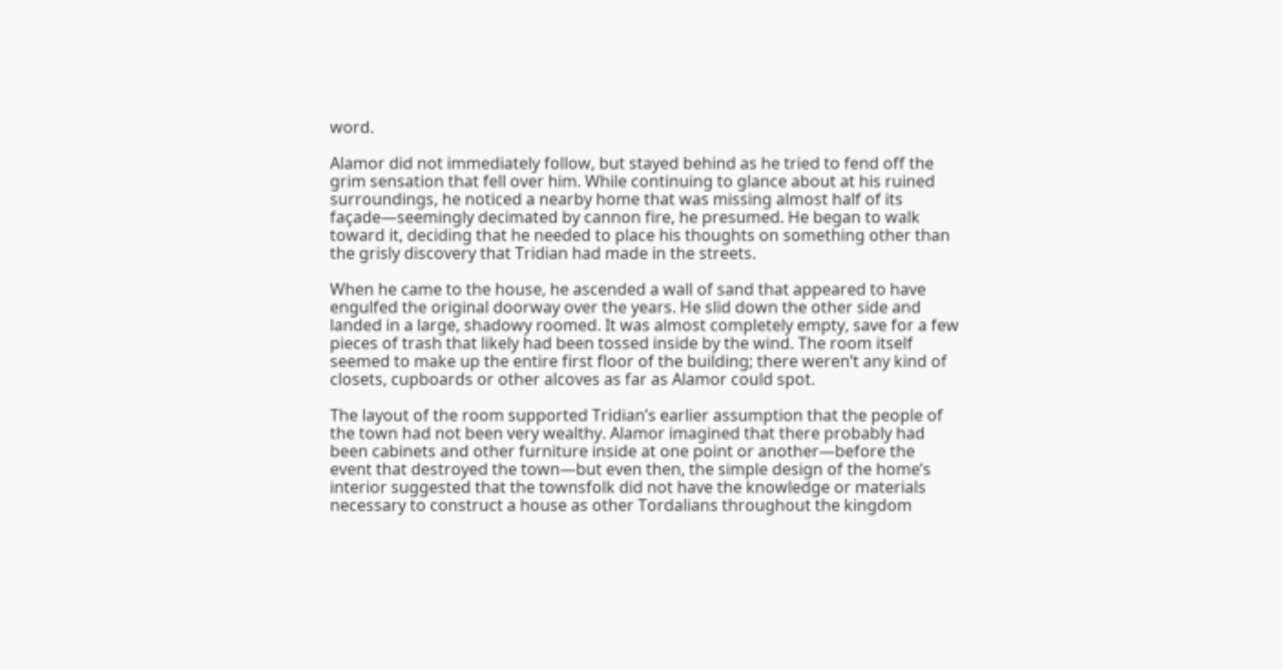word.

Alamor did not immediately follow, but stayed behind as he tried to fend off the grim sensation that fell over him. While continuing to glance about at his ruined surroundings, he noticed a nearby home that was missing almost half of its façade—seemingly decimated by cannon fire, he presumed. He began to walk toward it, deciding that he needed to place his thoughts on something other than the grisly discovery that Tridian had made in the streets.

When he came to the house, he ascended a wall of sand that appeared to have engulfed the original doorway over the years. He slid down the other side and landed in a large, shadowy roomed. It was almost completely empty, save for a few pieces of trash that likely had been tossed inside by the wind. The room itself seemed to make up the entire first floor of the building; there weren’t any kind of closets, cupboards or other alcoves as far as Alamor could spot.

The layout of the room supported Tridian’s earlier assumption that the people of the town had not been very wealthy. Alamor imagined that there probably had been cabinets and other furniture inside at one point or another—before the event that destroyed the town—but even then, the simple design of the home’s interior suggested that the townsfolk did not have the knowledge or materials necessary to construct a house as other Tordalians throughout the kingdom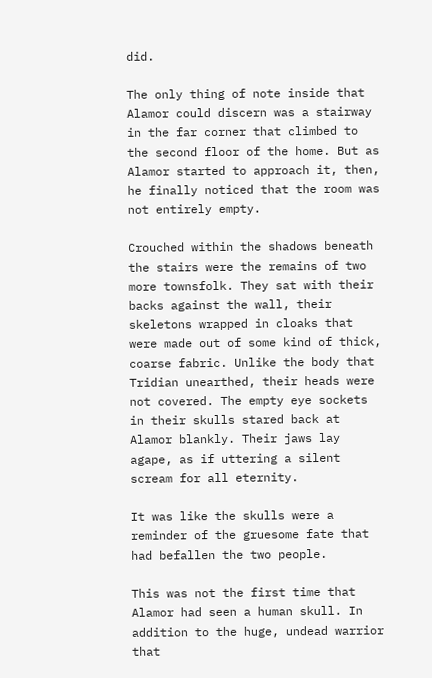did.

The only thing of note inside that Alamor could discern was a stairway in the far corner that climbed to the second floor of the home. But as Alamor started to approach it, then, he finally noticed that the room was not entirely empty.

Crouched within the shadows beneath the stairs were the remains of two more townsfolk. They sat with their backs against the wall, their skeletons wrapped in cloaks that were made out of some kind of thick, coarse fabric. Unlike the body that Tridian unearthed, their heads were not covered. The empty eye sockets in their skulls stared back at Alamor blankly. Their jaws lay agape, as if uttering a silent scream for all eternity.

It was like the skulls were a reminder of the gruesome fate that had befallen the two people.

This was not the first time that Alamor had seen a human skull. In addition to the huge, undead warrior that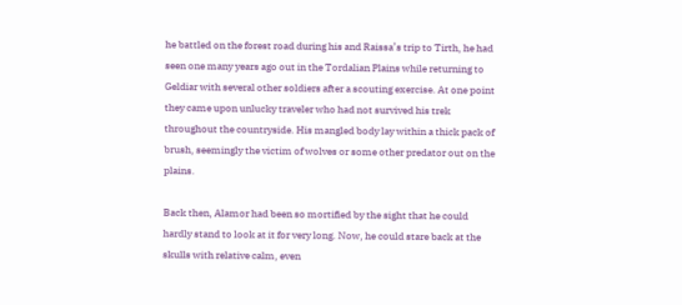he battled on the forest road during his and Raissa’s trip to Tirth, he had seen one many years ago out in the Tordalian Plains while returning to Geldiar with several other soldiers after a scouting exercise. At one point they came upon unlucky traveler who had not survived his trek throughout the countryside. His mangled body lay within a thick pack of brush, seemingly the victim of wolves or some other predator out on the plains.

Back then, Alamor had been so mortified by the sight that he could hardly stand to look at it for very long. Now, he could stare back at the skulls with relative calm, even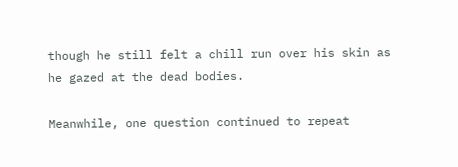though he still felt a chill run over his skin as he gazed at the dead bodies.

Meanwhile, one question continued to repeat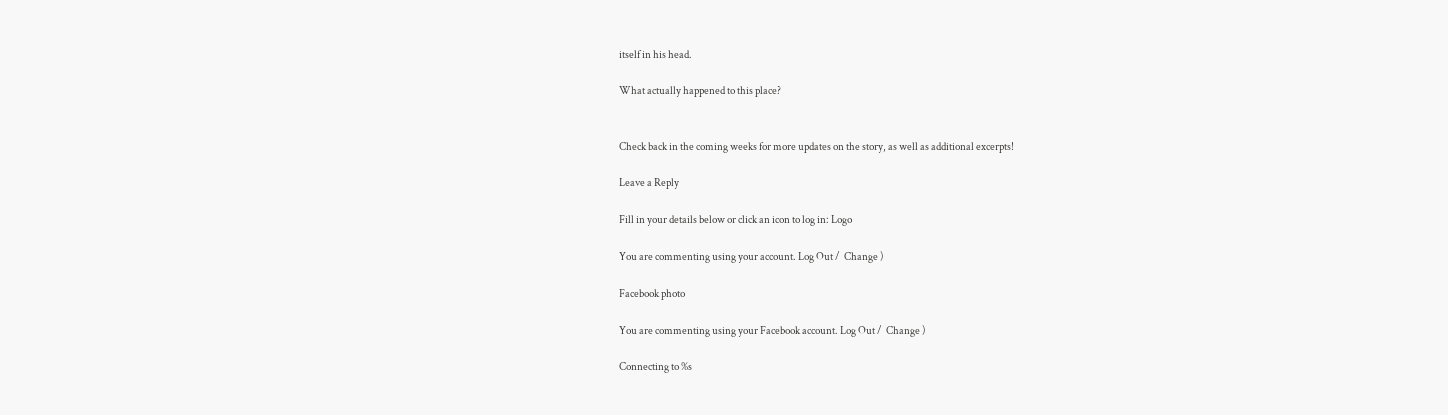itself in his head.

What actually happened to this place?


Check back in the coming weeks for more updates on the story, as well as additional excerpts!

Leave a Reply

Fill in your details below or click an icon to log in: Logo

You are commenting using your account. Log Out /  Change )

Facebook photo

You are commenting using your Facebook account. Log Out /  Change )

Connecting to %s